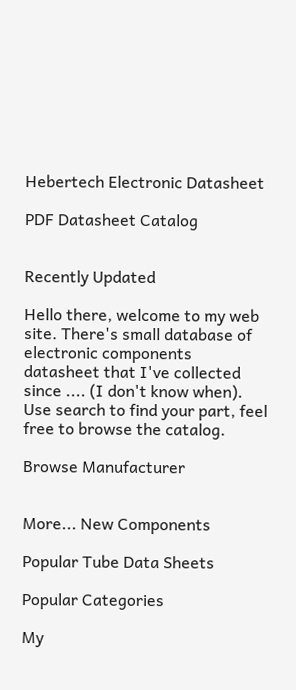Hebertech Electronic Datasheet

PDF Datasheet Catalog


Recently Updated

Hello there, welcome to my web site. There's small database of electronic components datasheet that I've collected since .... (I don't know when). Use search to find your part, feel free to browse the catalog.

Browse Manufacturer


More... New Components

Popular Tube Data Sheets

Popular Categories

My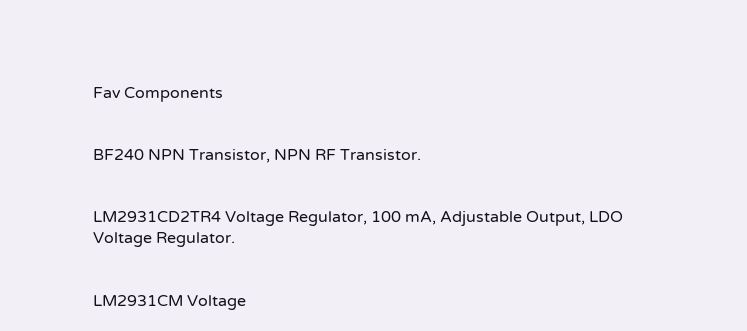Fav Components


BF240 NPN Transistor, NPN RF Transistor.


LM2931CD2TR4 Voltage Regulator, 100 mA, Adjustable Output, LDO Voltage Regulator.


LM2931CM Voltage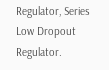Regulator, Series Low Dropout Regulator.